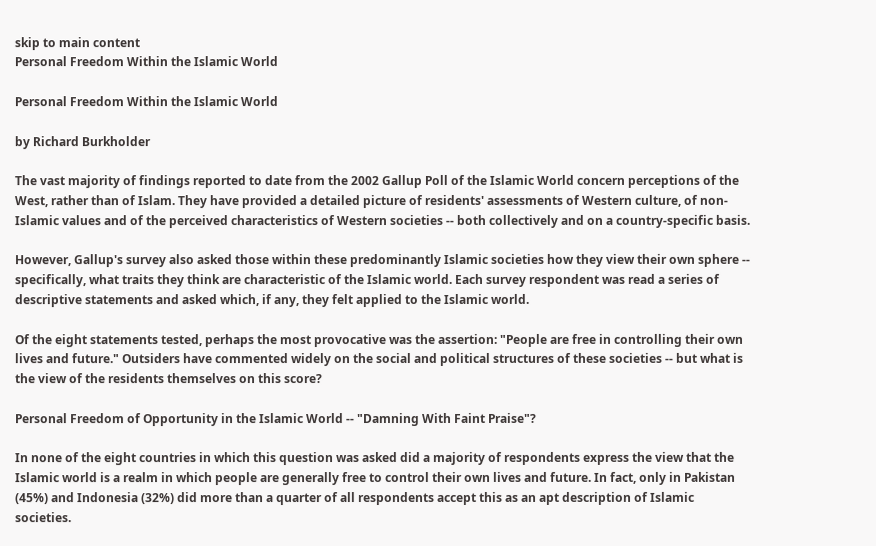skip to main content
Personal Freedom Within the Islamic World

Personal Freedom Within the Islamic World

by Richard Burkholder

The vast majority of findings reported to date from the 2002 Gallup Poll of the Islamic World concern perceptions of the West, rather than of Islam. They have provided a detailed picture of residents' assessments of Western culture, of non-Islamic values and of the perceived characteristics of Western societies -- both collectively and on a country-specific basis.

However, Gallup's survey also asked those within these predominantly Islamic societies how they view their own sphere -- specifically, what traits they think are characteristic of the Islamic world. Each survey respondent was read a series of descriptive statements and asked which, if any, they felt applied to the Islamic world.

Of the eight statements tested, perhaps the most provocative was the assertion: "People are free in controlling their own lives and future." Outsiders have commented widely on the social and political structures of these societies -- but what is the view of the residents themselves on this score?

Personal Freedom of Opportunity in the Islamic World -- "Damning With Faint Praise"?

In none of the eight countries in which this question was asked did a majority of respondents express the view that the Islamic world is a realm in which people are generally free to control their own lives and future. In fact, only in Pakistan (45%) and Indonesia (32%) did more than a quarter of all respondents accept this as an apt description of Islamic societies.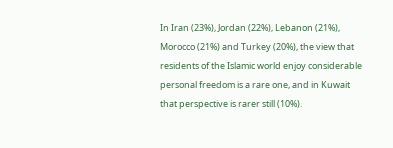In Iran (23%), Jordan (22%), Lebanon (21%), Morocco (21%) and Turkey (20%), the view that residents of the Islamic world enjoy considerable personal freedom is a rare one, and in Kuwait that perspective is rarer still (10%).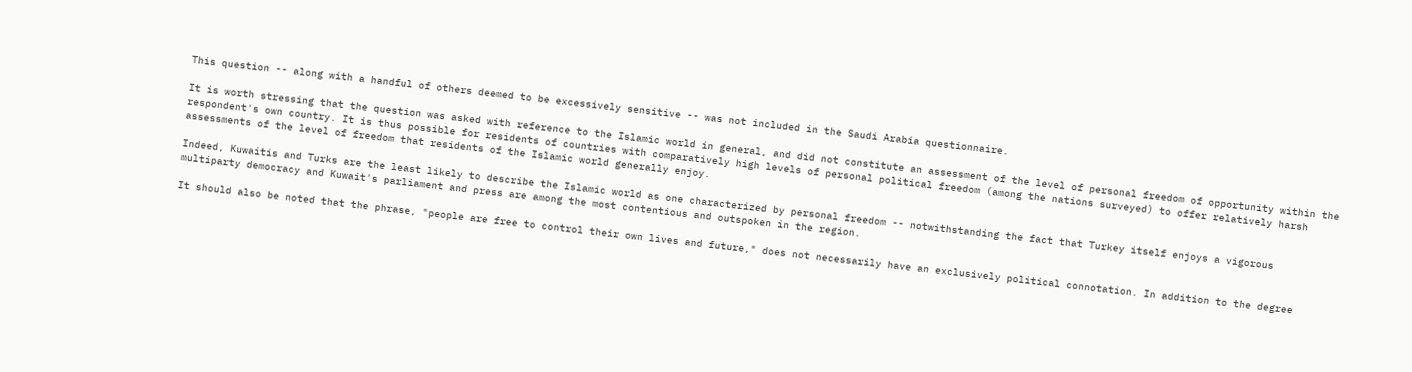This question -- along with a handful of others deemed to be excessively sensitive -- was not included in the Saudi Arabia questionnaire.

It is worth stressing that the question was asked with reference to the Islamic world in general, and did not constitute an assessment of the level of personal freedom of opportunity within the respondent's own country. It is thus possible for residents of countries with comparatively high levels of personal political freedom (among the nations surveyed) to offer relatively harsh assessments of the level of freedom that residents of the Islamic world generally enjoy.

Indeed, Kuwaitis and Turks are the least likely to describe the Islamic world as one characterized by personal freedom -- notwithstanding the fact that Turkey itself enjoys a vigorous multiparty democracy and Kuwait's parliament and press are among the most contentious and outspoken in the region.

It should also be noted that the phrase, "people are free to control their own lives and future," does not necessarily have an exclusively political connotation. In addition to the degree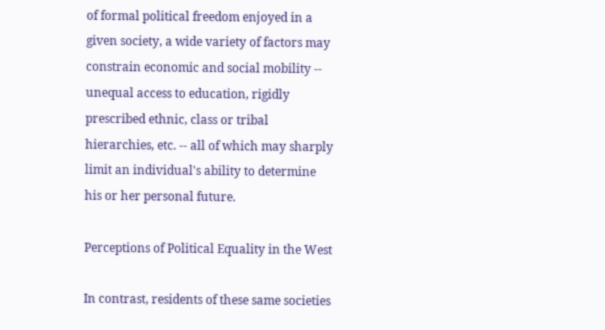of formal political freedom enjoyed in a given society, a wide variety of factors may constrain economic and social mobility -- unequal access to education, rigidly prescribed ethnic, class or tribal hierarchies, etc. -- all of which may sharply limit an individual's ability to determine his or her personal future.

Perceptions of Political Equality in the West

In contrast, residents of these same societies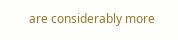are considerably more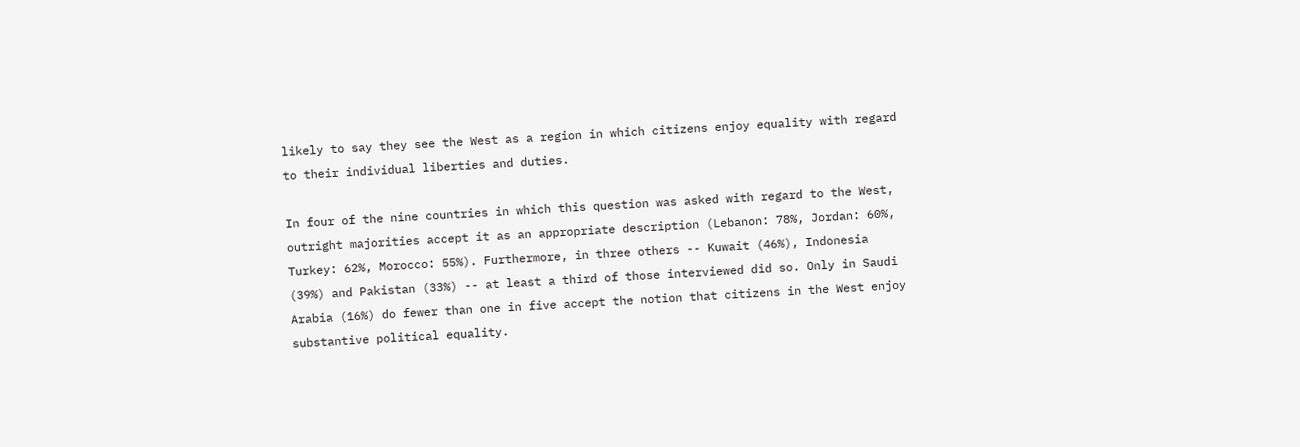likely to say they see the West as a region in which citizens enjoy equality with regard to their individual liberties and duties.

In four of the nine countries in which this question was asked with regard to the West, outright majorities accept it as an appropriate description (Lebanon: 78%, Jordan: 60%, Turkey: 62%, Morocco: 55%). Furthermore, in three others -- Kuwait (46%), Indonesia (39%) and Pakistan (33%) -- at least a third of those interviewed did so. Only in Saudi Arabia (16%) do fewer than one in five accept the notion that citizens in the West enjoy substantive political equality.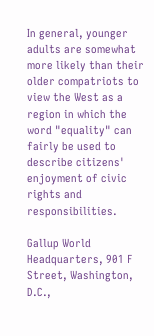In general, younger adults are somewhat more likely than their older compatriots to view the West as a region in which the word "equality" can fairly be used to describe citizens' enjoyment of civic rights and responsibilities.

Gallup World Headquarters, 901 F Street, Washington, D.C.,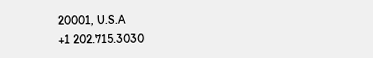20001, U.S.A
+1 202.715.3030